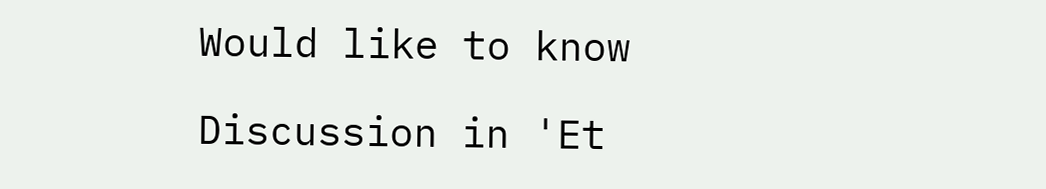Would like to know

Discussion in 'Et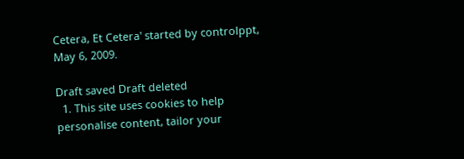Cetera, Et Cetera' started by controlppt, May 6, 2009.

Draft saved Draft deleted
  1. This site uses cookies to help personalise content, tailor your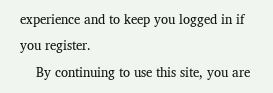experience and to keep you logged in if you register.
    By continuing to use this site, you are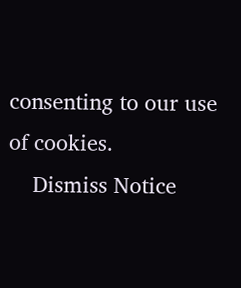consenting to our use of cookies.
    Dismiss Notice